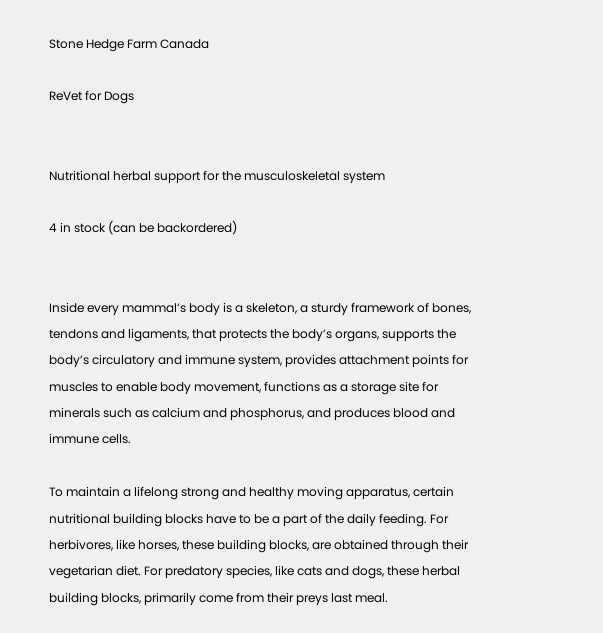Stone Hedge Farm Canada

ReVet for Dogs


Nutritional herbal support for the musculoskeletal system

4 in stock (can be backordered)


Inside every mammal’s body is a skeleton, a sturdy framework of bones, tendons and ligaments, that protects the body’s organs, supports the body’s circulatory and immune system, provides attachment points for muscles to enable body movement, functions as a storage site for minerals such as calcium and phosphorus, and produces blood and immune cells.

To maintain a lifelong strong and healthy moving apparatus, certain nutritional building blocks have to be a part of the daily feeding. For herbivores, like horses, these building blocks, are obtained through their vegetarian diet. For predatory species, like cats and dogs, these herbal building blocks, primarily come from their preys last meal.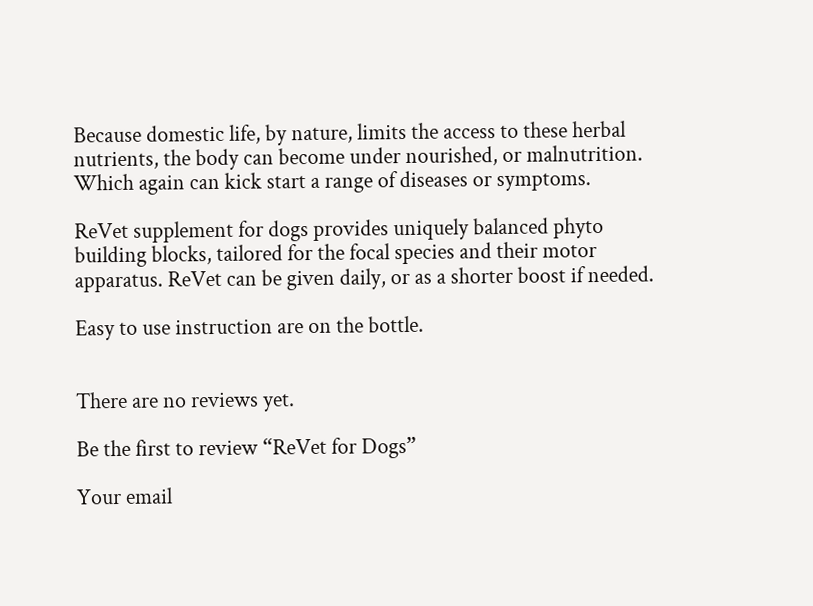Because domestic life, by nature, limits the access to these herbal nutrients, the body can become under nourished, or malnutrition. Which again can kick start a range of diseases or symptoms.

ReVet supplement for dogs provides uniquely balanced phyto building blocks, tailored for the focal species and their motor apparatus. ReVet can be given daily, or as a shorter boost if needed.

Easy to use instruction are on the bottle.


There are no reviews yet.

Be the first to review “ReVet for Dogs”

Your email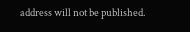address will not be published.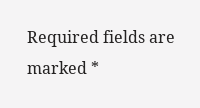Required fields are marked *